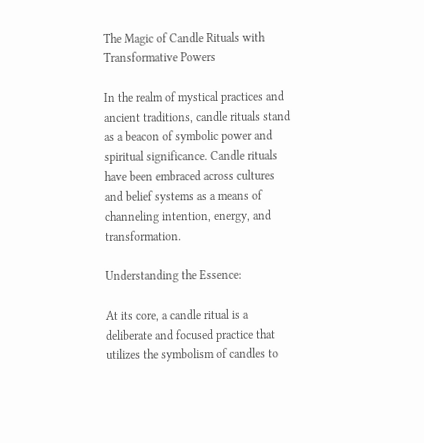The Magic of Candle Rituals with Transformative Powers

In the realm of mystical practices and ancient traditions, candle rituals stand as a beacon of symbolic power and spiritual significance. Candle rituals have been embraced across cultures and belief systems as a means of channeling intention, energy, and transformation.

Understanding the Essence:

At its core, a candle ritual is a deliberate and focused practice that utilizes the symbolism of candles to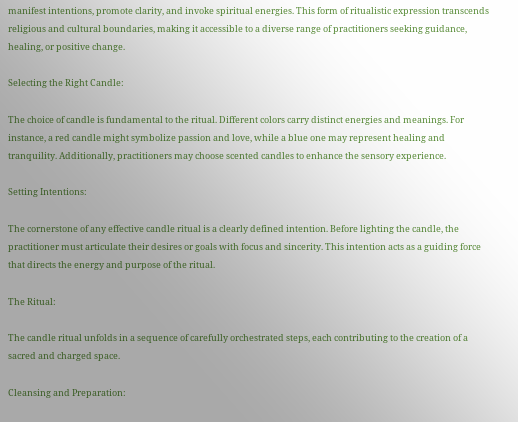manifest intentions, promote clarity, and invoke spiritual energies. This form of ritualistic expression transcends religious and cultural boundaries, making it accessible to a diverse range of practitioners seeking guidance, healing, or positive change.

Selecting the Right Candle:

The choice of candle is fundamental to the ritual. Different colors carry distinct energies and meanings. For instance, a red candle might symbolize passion and love, while a blue one may represent healing and tranquility. Additionally, practitioners may choose scented candles to enhance the sensory experience.

Setting Intentions:

The cornerstone of any effective candle ritual is a clearly defined intention. Before lighting the candle, the practitioner must articulate their desires or goals with focus and sincerity. This intention acts as a guiding force that directs the energy and purpose of the ritual.

The Ritual:

The candle ritual unfolds in a sequence of carefully orchestrated steps, each contributing to the creation of a sacred and charged space.

Cleansing and Preparation: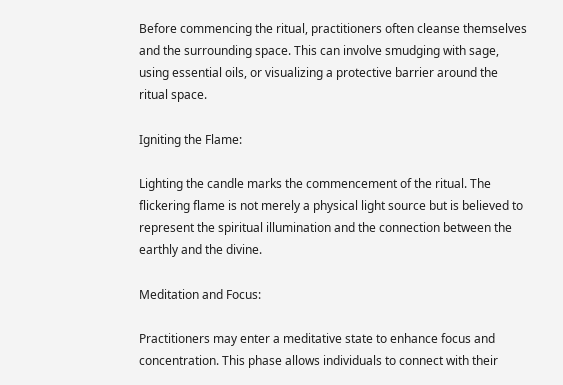Before commencing the ritual, practitioners often cleanse themselves and the surrounding space. This can involve smudging with sage, using essential oils, or visualizing a protective barrier around the ritual space.

Igniting the Flame:

Lighting the candle marks the commencement of the ritual. The flickering flame is not merely a physical light source but is believed to represent the spiritual illumination and the connection between the earthly and the divine.

Meditation and Focus:

Practitioners may enter a meditative state to enhance focus and concentration. This phase allows individuals to connect with their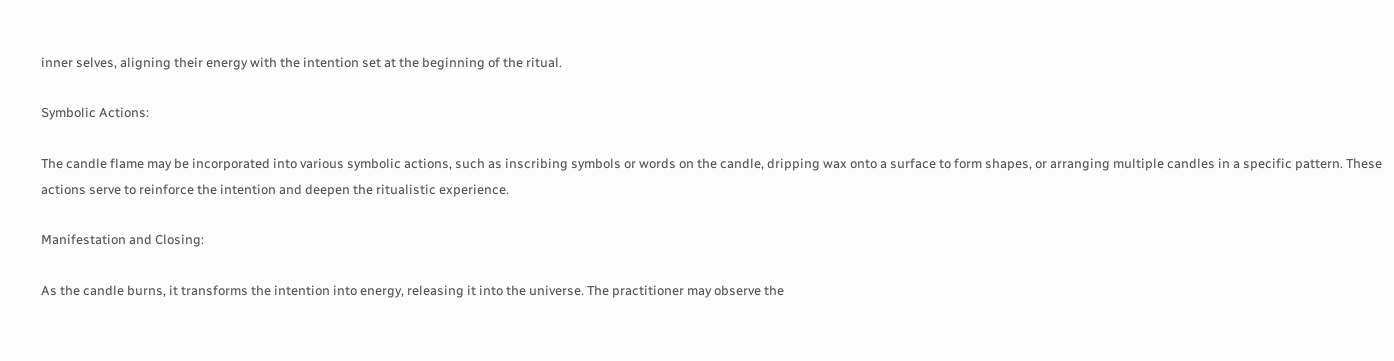inner selves, aligning their energy with the intention set at the beginning of the ritual.

Symbolic Actions:

The candle flame may be incorporated into various symbolic actions, such as inscribing symbols or words on the candle, dripping wax onto a surface to form shapes, or arranging multiple candles in a specific pattern. These actions serve to reinforce the intention and deepen the ritualistic experience.

Manifestation and Closing:

As the candle burns, it transforms the intention into energy, releasing it into the universe. The practitioner may observe the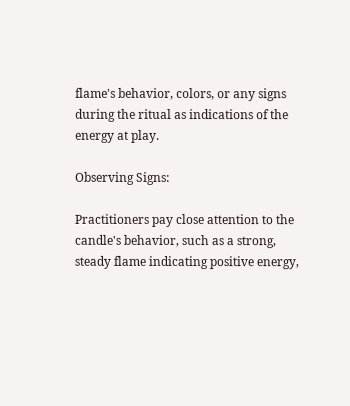flame's behavior, colors, or any signs during the ritual as indications of the energy at play.

Observing Signs:

Practitioners pay close attention to the candle's behavior, such as a strong, steady flame indicating positive energy,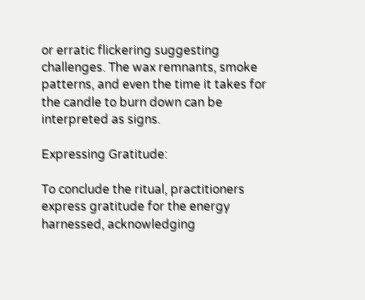or erratic flickering suggesting challenges. The wax remnants, smoke patterns, and even the time it takes for the candle to burn down can be interpreted as signs.

Expressing Gratitude:

To conclude the ritual, practitioners express gratitude for the energy harnessed, acknowledging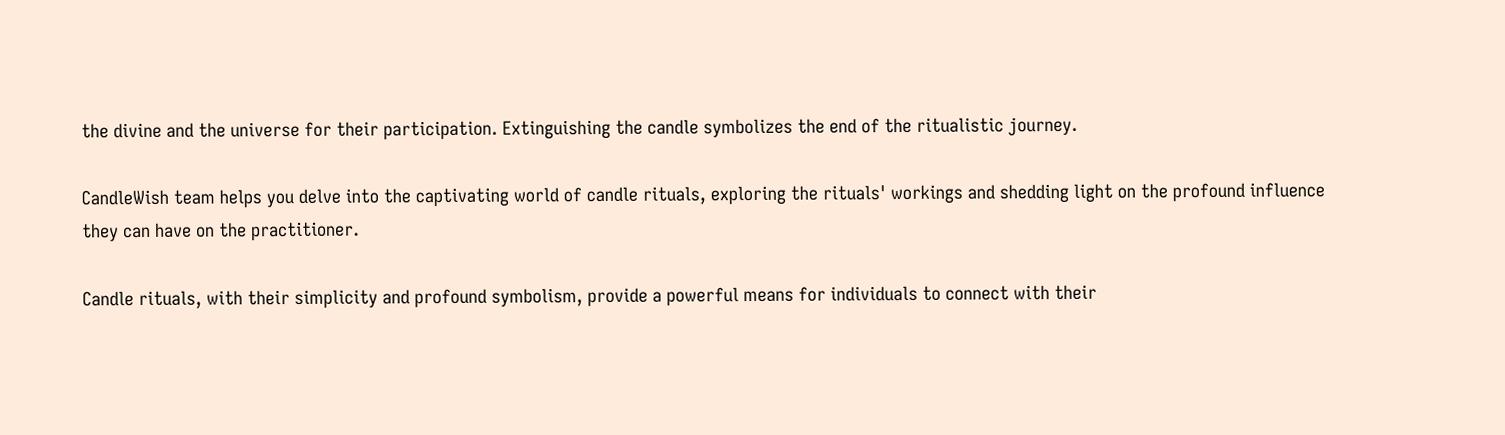the divine and the universe for their participation. Extinguishing the candle symbolizes the end of the ritualistic journey.

CandleWish team helps you delve into the captivating world of candle rituals, exploring the rituals' workings and shedding light on the profound influence they can have on the practitioner.

Candle rituals, with their simplicity and profound symbolism, provide a powerful means for individuals to connect with their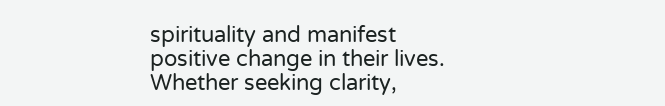spirituality and manifest positive change in their lives. Whether seeking clarity,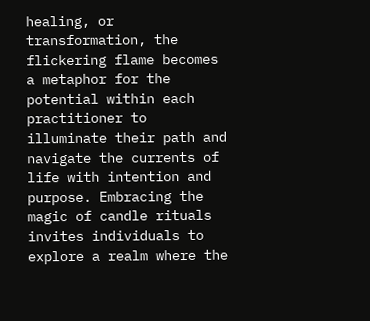healing, or transformation, the flickering flame becomes a metaphor for the potential within each practitioner to illuminate their path and navigate the currents of life with intention and purpose. Embracing the magic of candle rituals invites individuals to explore a realm where the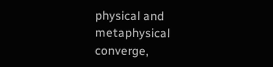physical and metaphysical converge,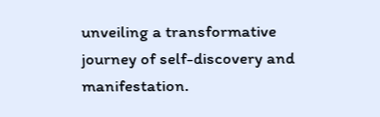unveiling a transformative journey of self-discovery and manifestation.